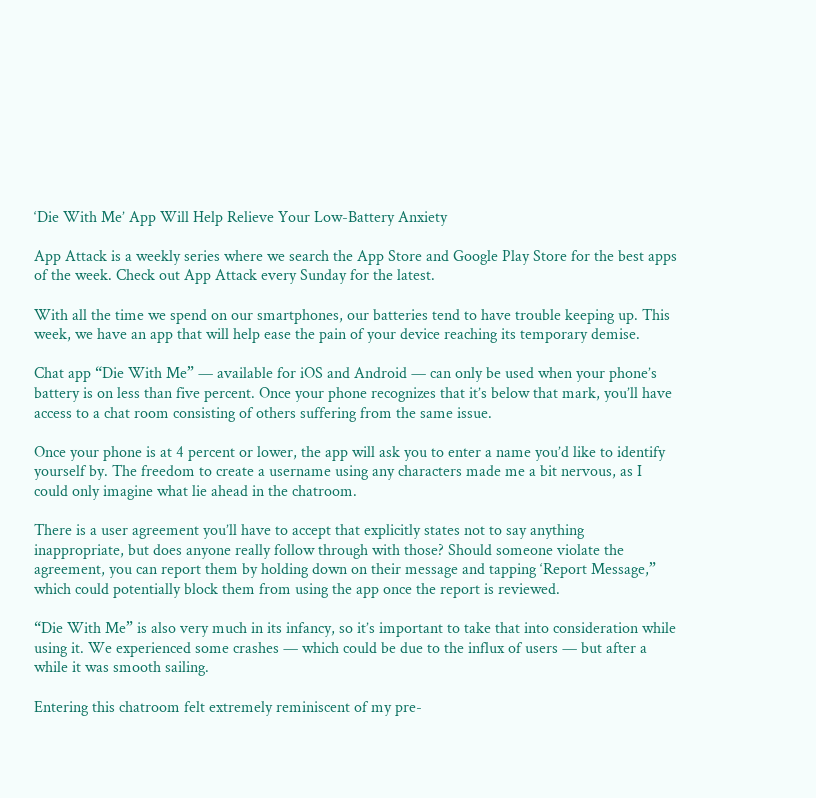‘Die With Me’ App Will Help Relieve Your Low-Battery Anxiety

App Attack is a weekly series where we search the App Store and Google Play Store for the best apps of the week. Check out App Attack every Sunday for the latest.

With all the time we spend on our smartphones, our batteries tend to have trouble keeping up. This week, we have an app that will help ease the pain of your device reaching its temporary demise.

Chat app “Die With Me” — available for iOS and Android — can only be used when your phone’s battery is on less than five percent. Once your phone recognizes that it’s below that mark, you’ll have access to a chat room consisting of others suffering from the same issue.

Once your phone is at 4 percent or lower, the app will ask you to enter a name you’d like to identify yourself by. The freedom to create a username using any characters made me a bit nervous, as I could only imagine what lie ahead in the chatroom.

There is a user agreement you’ll have to accept that explicitly states not to say anything inappropriate, but does anyone really follow through with those? Should someone violate the agreement, you can report them by holding down on their message and tapping ‘Report Message,” which could potentially block them from using the app once the report is reviewed.

“Die With Me” is also very much in its infancy, so it’s important to take that into consideration while using it. We experienced some crashes — which could be due to the influx of users — but after a while it was smooth sailing.

Entering this chatroom felt extremely reminiscent of my pre-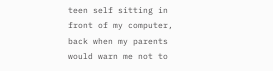teen self sitting in front of my computer, back when my parents would warn me not to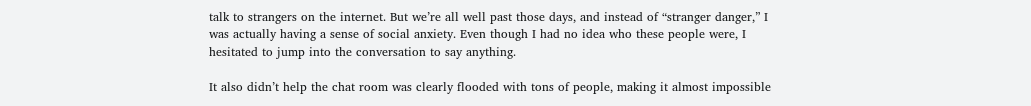talk to strangers on the internet. But we’re all well past those days, and instead of “stranger danger,” I was actually having a sense of social anxiety. Even though I had no idea who these people were, I hesitated to jump into the conversation to say anything.

It also didn’t help the chat room was clearly flooded with tons of people, making it almost impossible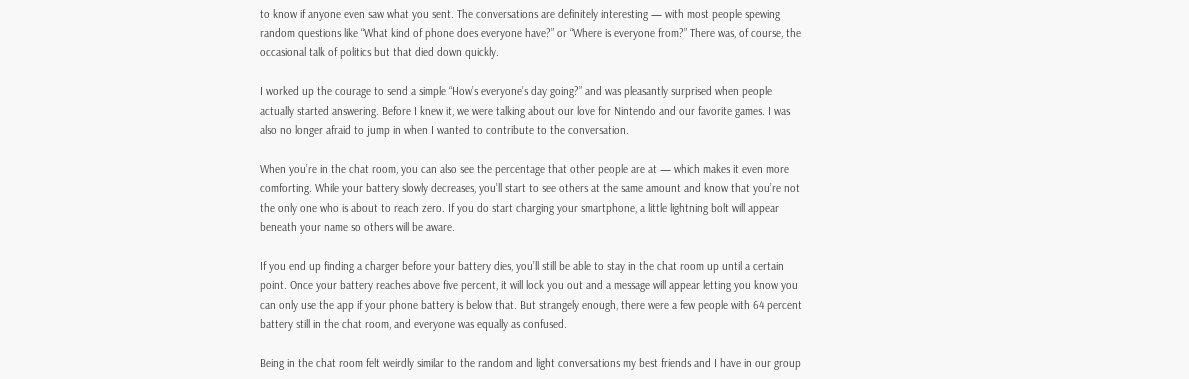to know if anyone even saw what you sent. The conversations are definitely interesting — with most people spewing random questions like “What kind of phone does everyone have?” or “Where is everyone from?” There was, of course, the occasional talk of politics but that died down quickly.

I worked up the courage to send a simple “How’s everyone’s day going?” and was pleasantly surprised when people actually started answering. Before I knew it, we were talking about our love for Nintendo and our favorite games. I was also no longer afraid to jump in when I wanted to contribute to the conversation.

When you’re in the chat room, you can also see the percentage that other people are at — which makes it even more comforting. While your battery slowly decreases, you’ll start to see others at the same amount and know that you’re not the only one who is about to reach zero. If you do start charging your smartphone, a little lightning bolt will appear beneath your name so others will be aware.

If you end up finding a charger before your battery dies, you’ll still be able to stay in the chat room up until a certain point. Once your battery reaches above five percent, it will lock you out and a message will appear letting you know you can only use the app if your phone battery is below that. But strangely enough, there were a few people with 64 percent battery still in the chat room, and everyone was equally as confused.

Being in the chat room felt weirdly similar to the random and light conversations my best friends and I have in our group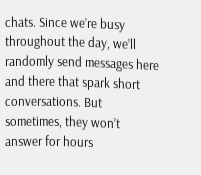chats. Since we’re busy throughout the day, we’ll randomly send messages here and there that spark short conversations. But sometimes, they won’t answer for hours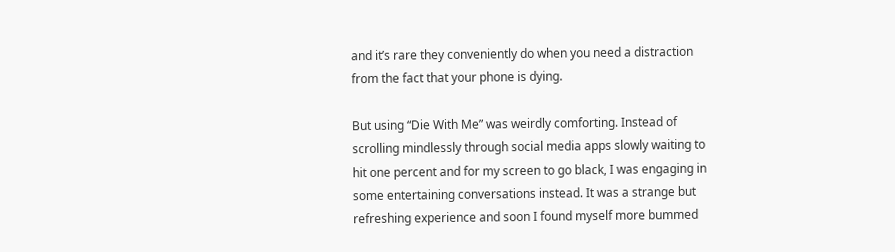and it’s rare they conveniently do when you need a distraction from the fact that your phone is dying.

But using “Die With Me” was weirdly comforting. Instead of scrolling mindlessly through social media apps slowly waiting to hit one percent and for my screen to go black, I was engaging in some entertaining conversations instead. It was a strange but refreshing experience and soon I found myself more bummed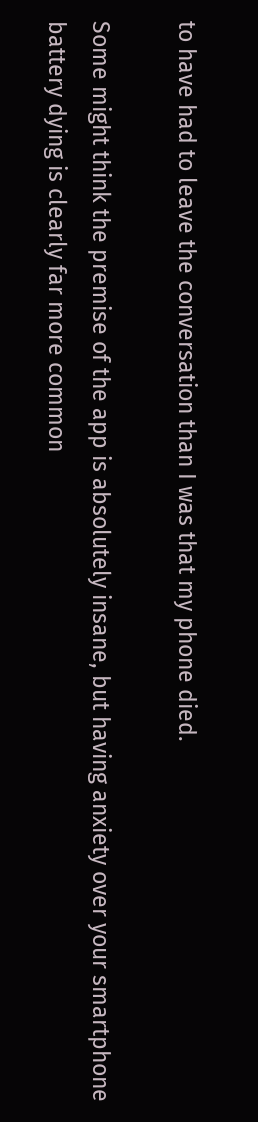to have had to leave the conversation than I was that my phone died.

Some might think the premise of the app is absolutely insane, but having anxiety over your smartphone battery dying is clearly far more common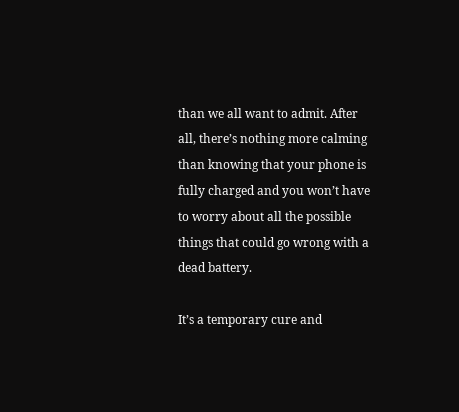than we all want to admit. After all, there’s nothing more calming than knowing that your phone is fully charged and you won’t have to worry about all the possible things that could go wrong with a dead battery.

It’s a temporary cure and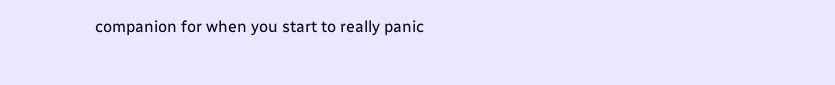companion for when you start to really panic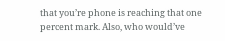that you’re phone is reaching that one percent mark. Also, who would’ve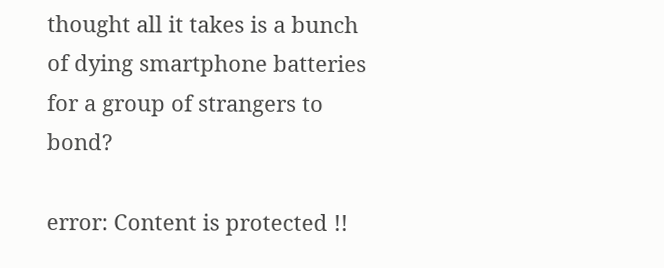thought all it takes is a bunch of dying smartphone batteries for a group of strangers to bond?

error: Content is protected !!